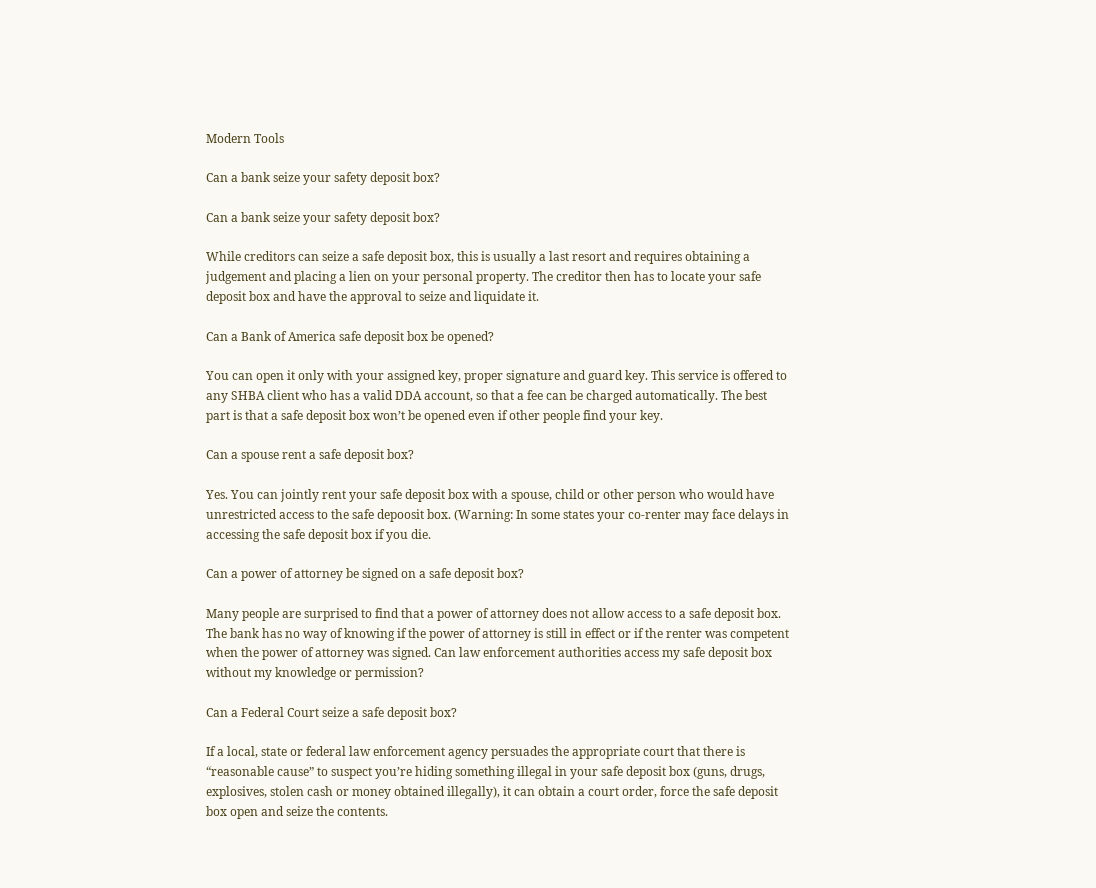Modern Tools

Can a bank seize your safety deposit box?

Can a bank seize your safety deposit box?

While creditors can seize a safe deposit box, this is usually a last resort and requires obtaining a judgement and placing a lien on your personal property. The creditor then has to locate your safe deposit box and have the approval to seize and liquidate it.

Can a Bank of America safe deposit box be opened?

You can open it only with your assigned key, proper signature and guard key. This service is offered to any SHBA client who has a valid DDA account, so that a fee can be charged automatically. The best part is that a safe deposit box won’t be opened even if other people find your key.

Can a spouse rent a safe deposit box?

Yes. You can jointly rent your safe deposit box with a spouse, child or other person who would have unrestricted access to the safe depoosit box. (Warning: In some states your co-renter may face delays in accessing the safe deposit box if you die.

Can a power of attorney be signed on a safe deposit box?

Many people are surprised to find that a power of attorney does not allow access to a safe deposit box. The bank has no way of knowing if the power of attorney is still in effect or if the renter was competent when the power of attorney was signed. Can law enforcement authorities access my safe deposit box without my knowledge or permission?

Can a Federal Court seize a safe deposit box?

If a local, state or federal law enforcement agency persuades the appropriate court that there is “reasonable cause” to suspect you’re hiding something illegal in your safe deposit box (guns, drugs, explosives, stolen cash or money obtained illegally), it can obtain a court order, force the safe deposit box open and seize the contents.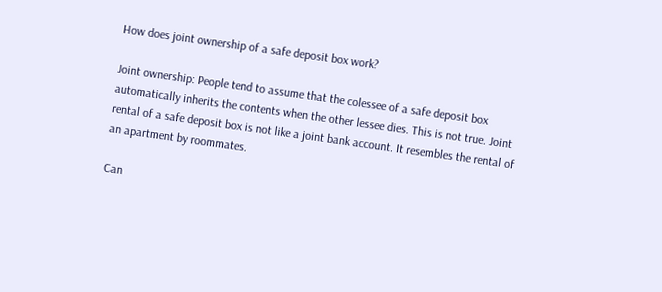How does joint ownership of a safe deposit box work?

Joint ownership: People tend to assume that the colessee of a safe deposit box automatically inherits the contents when the other lessee dies. This is not true. Joint rental of a safe deposit box is not like a joint bank account. It resembles the rental of an apartment by roommates.

Can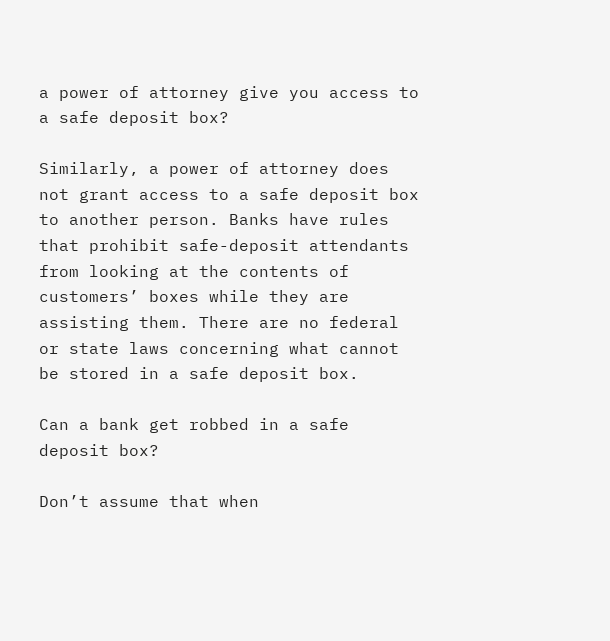a power of attorney give you access to a safe deposit box?

Similarly, a power of attorney does not grant access to a safe deposit box to another person. Banks have rules that prohibit safe-deposit attendants from looking at the contents of customers’ boxes while they are assisting them. There are no federal or state laws concerning what cannot be stored in a safe deposit box.

Can a bank get robbed in a safe deposit box?

Don’t assume that when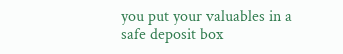you put your valuables in a safe deposit box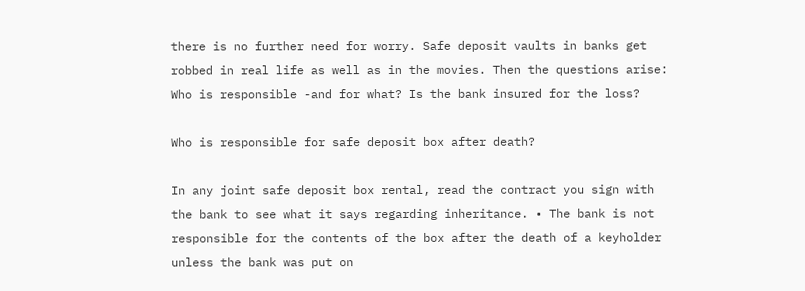there is no further need for worry. Safe deposit vaults in banks get robbed in real life as well as in the movies. Then the questions arise: Who is responsible -and for what? Is the bank insured for the loss?

Who is responsible for safe deposit box after death?

In any joint safe deposit box rental, read the contract you sign with the bank to see what it says regarding inheritance. • The bank is not responsible for the contents of the box after the death of a keyholder unless the bank was put on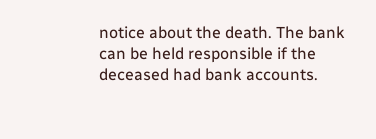notice about the death. The bank can be held responsible if the deceased had bank accounts.